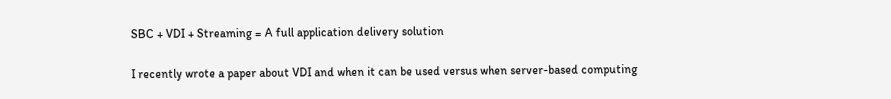SBC + VDI + Streaming = A full application delivery solution

I recently wrote a paper about VDI and when it can be used versus when server-based computing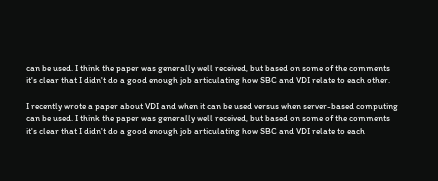can be used. I think the paper was generally well received, but based on some of the comments it's clear that I didn't do a good enough job articulating how SBC and VDI relate to each other.

I recently wrote a paper about VDI and when it can be used versus when server-based computing can be used. I think the paper was generally well received, but based on some of the comments it's clear that I didn't do a good enough job articulating how SBC and VDI relate to each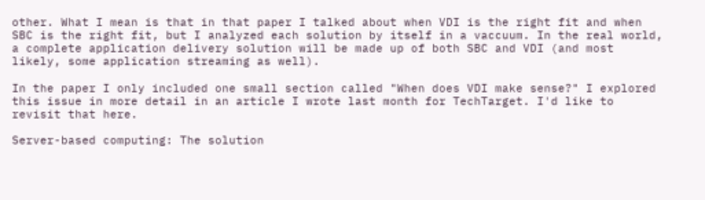other. What I mean is that in that paper I talked about when VDI is the right fit and when SBC is the right fit, but I analyzed each solution by itself in a vaccuum. In the real world, a complete application delivery solution will be made up of both SBC and VDI (and most likely, some application streaming as well).

In the paper I only included one small section called "When does VDI make sense?" I explored this issue in more detail in an article I wrote last month for TechTarget. I'd like to revisit that here.

Server-based computing: The solution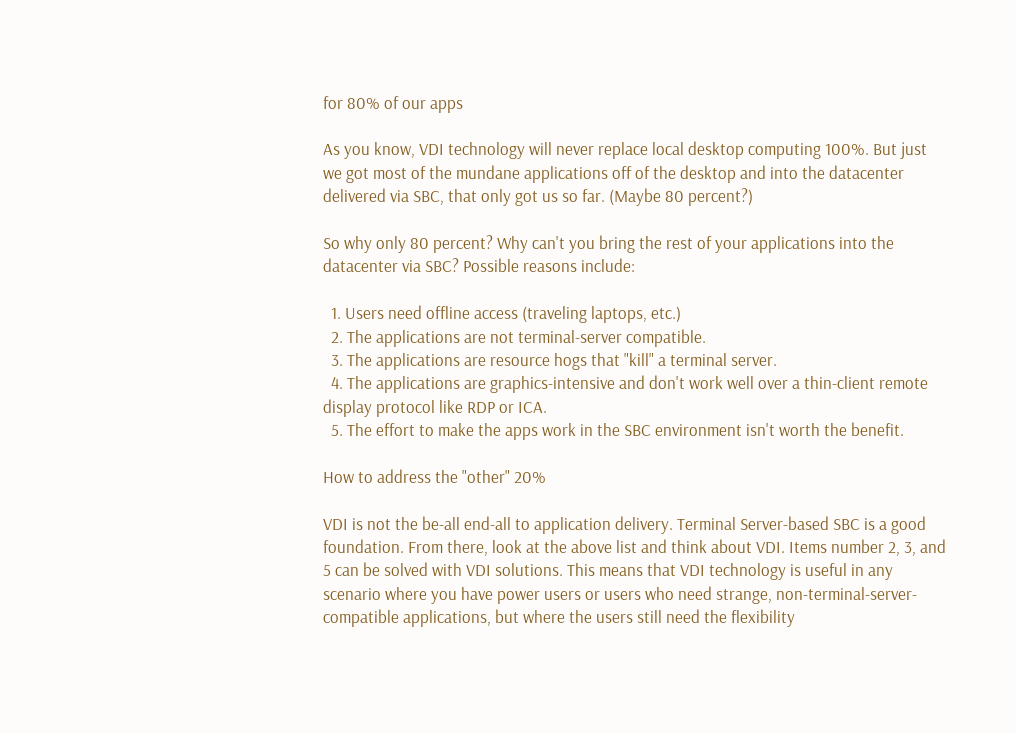for 80% of our apps

As you know, VDI technology will never replace local desktop computing 100%. But just we got most of the mundane applications off of the desktop and into the datacenter delivered via SBC, that only got us so far. (Maybe 80 percent?)

So why only 80 percent? Why can't you bring the rest of your applications into the datacenter via SBC? Possible reasons include:

  1. Users need offline access (traveling laptops, etc.)
  2. The applications are not terminal-server compatible.
  3. The applications are resource hogs that "kill" a terminal server.
  4. The applications are graphics-intensive and don't work well over a thin-client remote display protocol like RDP or ICA.
  5. The effort to make the apps work in the SBC environment isn't worth the benefit.

How to address the "other" 20%

VDI is not the be-all end-all to application delivery. Terminal Server-based SBC is a good foundation. From there, look at the above list and think about VDI. Items number 2, 3, and 5 can be solved with VDI solutions. This means that VDI technology is useful in any scenario where you have power users or users who need strange, non-terminal-server-compatible applications, but where the users still need the flexibility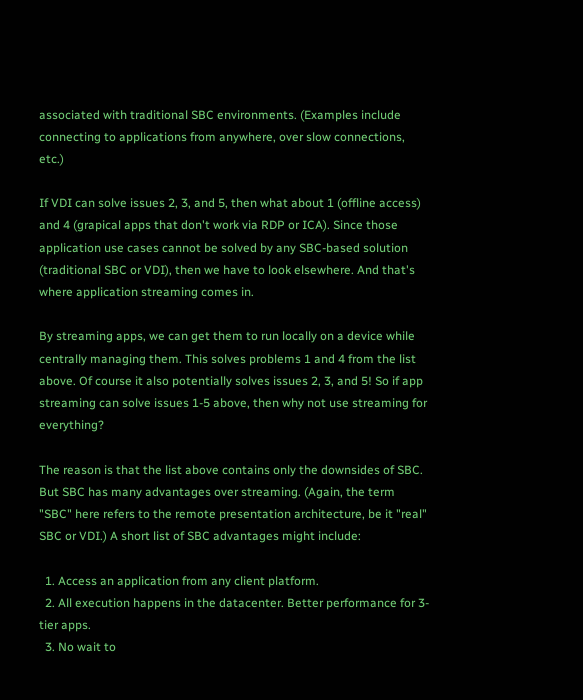associated with traditional SBC environments. (Examples include connecting to applications from anywhere, over slow connections, etc.)

If VDI can solve issues 2, 3, and 5, then what about 1 (offline access) and 4 (grapical apps that don't work via RDP or ICA). Since those application use cases cannot be solved by any SBC-based solution (traditional SBC or VDI), then we have to look elsewhere. And that's where application streaming comes in.

By streaming apps, we can get them to run locally on a device while centrally managing them. This solves problems 1 and 4 from the list above. Of course it also potentially solves issues 2, 3, and 5! So if app streaming can solve issues 1-5 above, then why not use streaming for everything?

The reason is that the list above contains only the downsides of SBC. But SBC has many advantages over streaming. (Again, the term "SBC" here refers to the remote presentation architecture, be it "real" SBC or VDI.) A short list of SBC advantages might include:

  1. Access an application from any client platform.
  2. All execution happens in the datacenter. Better performance for 3-tier apps.
  3. No wait to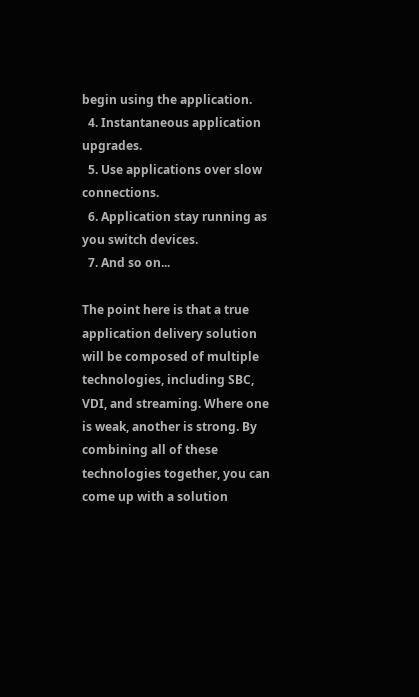begin using the application.
  4. Instantaneous application upgrades.
  5. Use applications over slow connections.
  6. Application stay running as you switch devices.
  7. And so on...

The point here is that a true application delivery solution will be composed of multiple technologies, including SBC, VDI, and streaming. Where one is weak, another is strong. By combining all of these technologies together, you can come up with a solution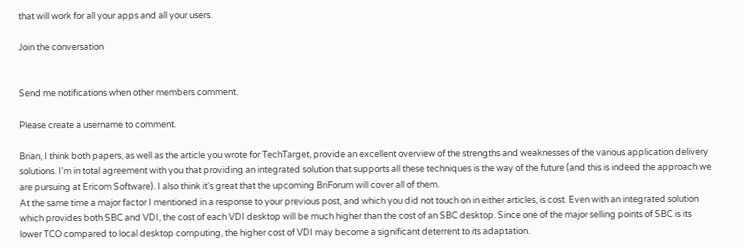that will work for all your apps and all your users.

Join the conversation


Send me notifications when other members comment.

Please create a username to comment.

Brian, I think both papers, as well as the article you wrote for TechTarget, provide an excellent overview of the strengths and weaknesses of the various application delivery solutions. I'm in total agreement with you that providing an integrated solution that supports all these techniques is the way of the future (and this is indeed the approach we are pursuing at Ericom Software). I also think it's great that the upcoming BriForum will cover all of them.
At the same time a major factor I mentioned in a response to your previous post, and which you did not touch on in either articles, is cost. Even with an integrated solution which provides both SBC and VDI, the cost of each VDI desktop will be much higher than the cost of an SBC desktop. Since one of the major selling points of SBC is its lower TCO compared to local desktop computing, the higher cost of VDI may become a significant deterrent to its adaptation.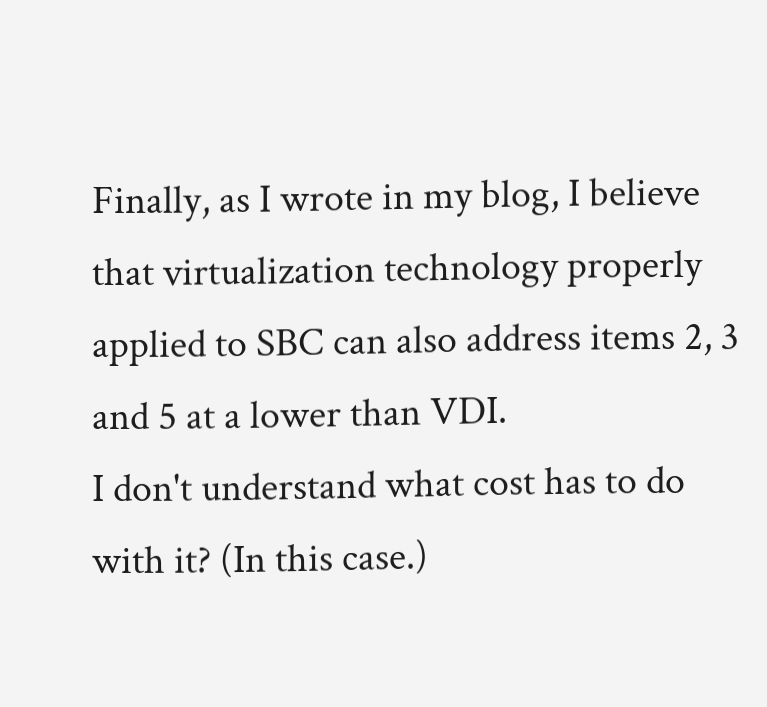Finally, as I wrote in my blog, I believe that virtualization technology properly applied to SBC can also address items 2, 3 and 5 at a lower than VDI.
I don't understand what cost has to do with it? (In this case.)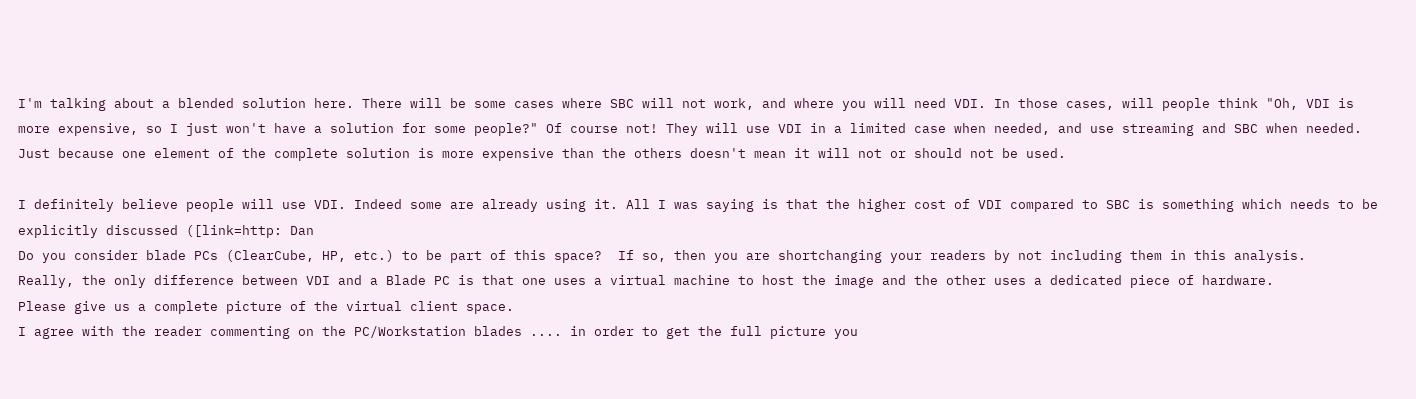I'm talking about a blended solution here. There will be some cases where SBC will not work, and where you will need VDI. In those cases, will people think "Oh, VDI is more expensive, so I just won't have a solution for some people?" Of course not! They will use VDI in a limited case when needed, and use streaming and SBC when needed. Just because one element of the complete solution is more expensive than the others doesn't mean it will not or should not be used.

I definitely believe people will use VDI. Indeed some are already using it. All I was saying is that the higher cost of VDI compared to SBC is something which needs to be explicitly discussed ([link=http: Dan
Do you consider blade PCs (ClearCube, HP, etc.) to be part of this space?  If so, then you are shortchanging your readers by not including them in this analysis.
Really, the only difference between VDI and a Blade PC is that one uses a virtual machine to host the image and the other uses a dedicated piece of hardware.
Please give us a complete picture of the virtual client space.
I agree with the reader commenting on the PC/Workstation blades .... in order to get the full picture you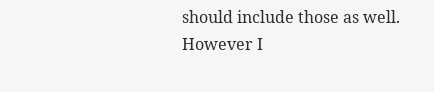should include those as well.
However I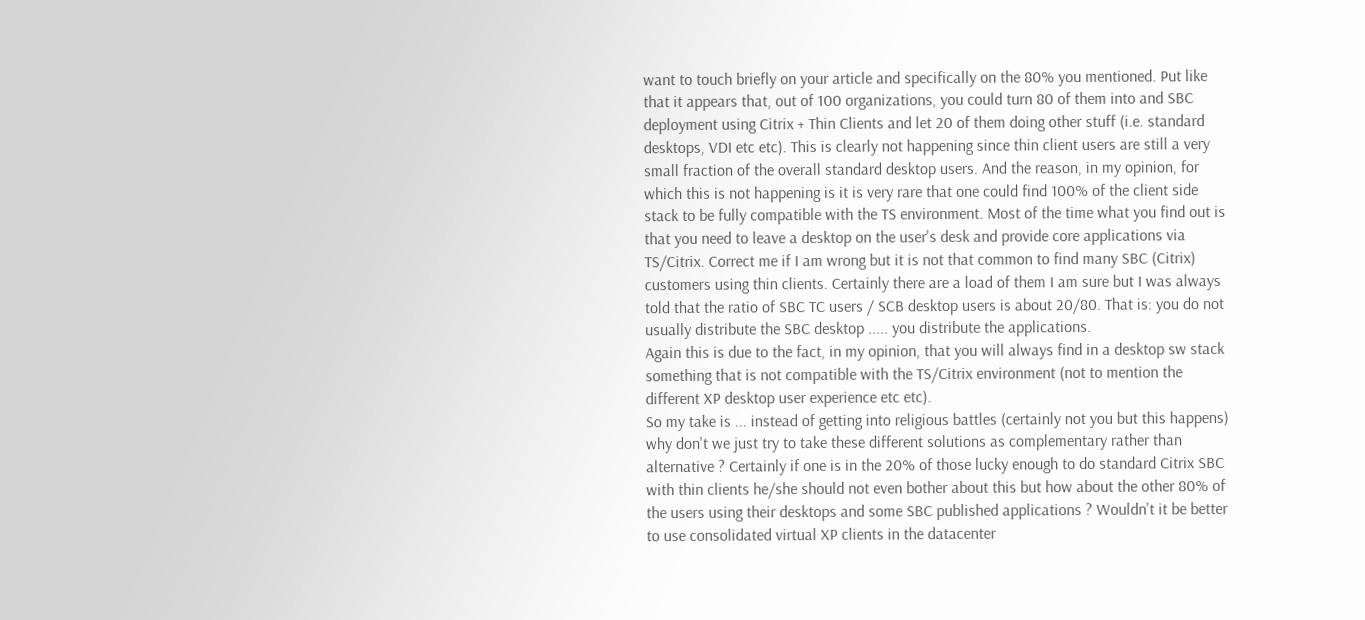want to touch briefly on your article and specifically on the 80% you mentioned. Put like that it appears that, out of 100 organizations, you could turn 80 of them into and SBC deployment using Citrix + Thin Clients and let 20 of them doing other stuff (i.e. standard desktops, VDI etc etc). This is clearly not happening since thin client users are still a very small fraction of the overall standard desktop users. And the reason, in my opinion, for which this is not happening is it is very rare that one could find 100% of the client side stack to be fully compatible with the TS environment. Most of the time what you find out is that you need to leave a desktop on the user's desk and provide core applications via TS/Citrix. Correct me if I am wrong but it is not that common to find many SBC (Citrix) customers using thin clients. Certainly there are a load of them I am sure but I was always told that the ratio of SBC TC users / SCB desktop users is about 20/80. That is: you do not usually distribute the SBC desktop ..... you distribute the applications.
Again this is due to the fact, in my opinion, that you will always find in a desktop sw stack something that is not compatible with the TS/Citrix environment (not to mention the different XP desktop user experience etc etc).
So my take is ... instead of getting into religious battles (certainly not you but this happens) why don't we just try to take these different solutions as complementary rather than alternative ? Certainly if one is in the 20% of those lucky enough to do standard Citrix SBC with thin clients he/she should not even bother about this but how about the other 80% of the users using their desktops and some SBC published applications ? Wouldn't it be better to use consolidated virtual XP clients in the datacenter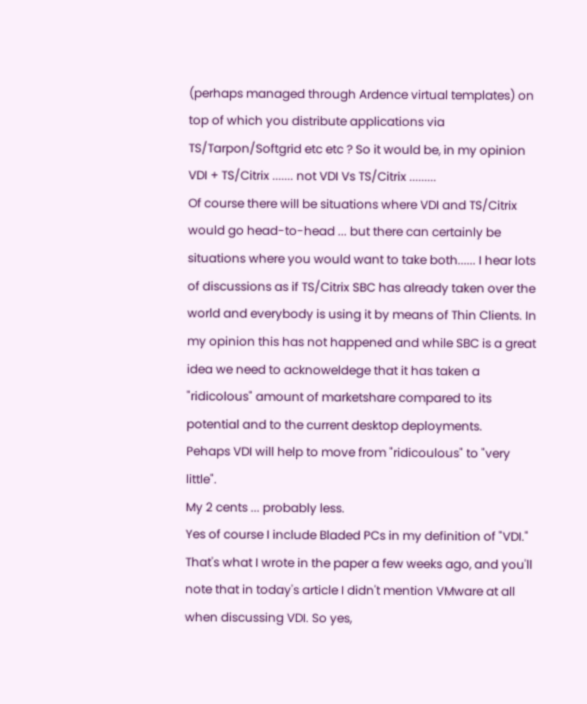(perhaps managed through Ardence virtual templates) on top of which you distribute applications via TS/Tarpon/Softgrid etc etc ? So it would be, in my opinion VDI + TS/Citrix ....... not VDI Vs TS/Citrix .........
Of course there will be situations where VDI and TS/Citrix would go head-to-head ... but there can certainly be situations where you would want to take both...... I hear lots of discussions as if TS/Citrix SBC has already taken over the world and everybody is using it by means of Thin Clients. In my opinion this has not happened and while SBC is a great idea we need to acknoweldege that it has taken a "ridicolous" amount of marketshare compared to its potential and to the current desktop deployments.
Pehaps VDI will help to move from "ridicoulous" to "very little".
My 2 cents ... probably less.
Yes of course I include Bladed PCs in my definition of "VDI." That's what I wrote in the paper a few weeks ago, and you'll note that in today's article I didn't mention VMware at all when discussing VDI. So yes,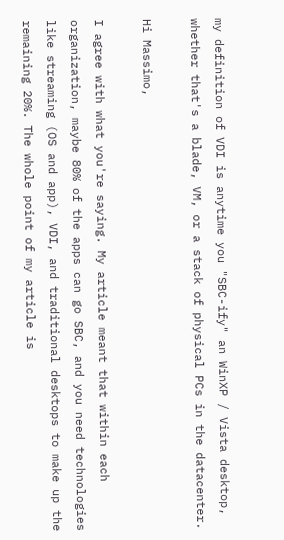my definition of VDI is anytime you "SBC-ify" an WinXP / Vista desktop, whether that's a blade, VM, or a stack of physical PCs in the datacenter.

Hi Massimo,

I agree with what you're saying. My article meant that within each organization, maybe 80% of the apps can go SBC, and you need technologies like streaming (OS and app), VDI, and traditional desktops to make up the remaining 20%. The whole point of my article is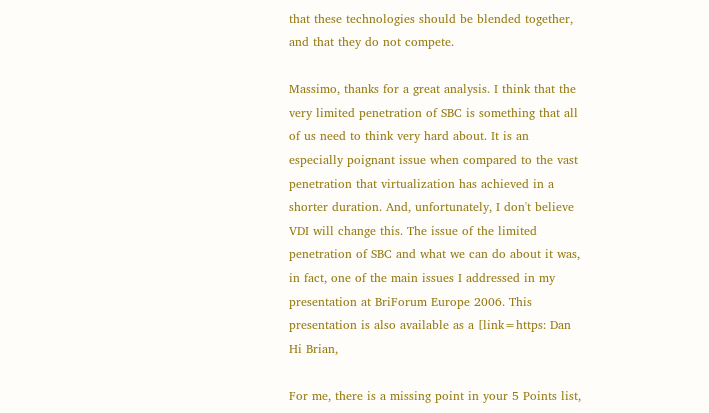that these technologies should be blended together, and that they do not compete.

Massimo, thanks for a great analysis. I think that the very limited penetration of SBC is something that all of us need to think very hard about. It is an especially poignant issue when compared to the vast penetration that virtualization has achieved in a shorter duration. And, unfortunately, I don't believe VDI will change this. The issue of the limited penetration of SBC and what we can do about it was, in fact, one of the main issues I addressed in my presentation at BriForum Europe 2006. This presentation is also available as a [link=https: Dan
Hi Brian,

For me, there is a missing point in your 5 Points list,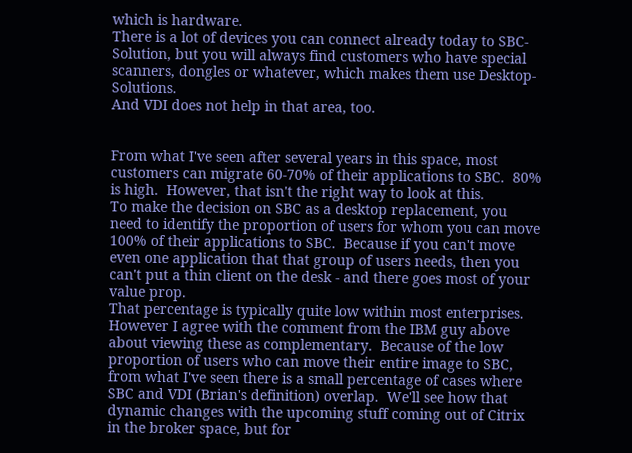which is hardware.
There is a lot of devices you can connect already today to SBC-Solution, but you will always find customers who have special scanners, dongles or whatever, which makes them use Desktop-Solutions.
And VDI does not help in that area, too.


From what I've seen after several years in this space, most customers can migrate 60-70% of their applications to SBC.  80% is high.  However, that isn't the right way to look at this.
To make the decision on SBC as a desktop replacement, you need to identify the proportion of users for whom you can move 100% of their applications to SBC.  Because if you can't move even one application that that group of users needs, then you can't put a thin client on the desk - and there goes most of your value prop.
That percentage is typically quite low within most enterprises.
However I agree with the comment from the IBM guy above about viewing these as complementary.  Because of the low proportion of users who can move their entire image to SBC, from what I've seen there is a small percentage of cases where SBC and VDI (Brian's definition) overlap.  We'll see how that dynamic changes with the upcoming stuff coming out of Citrix in the broker space, but for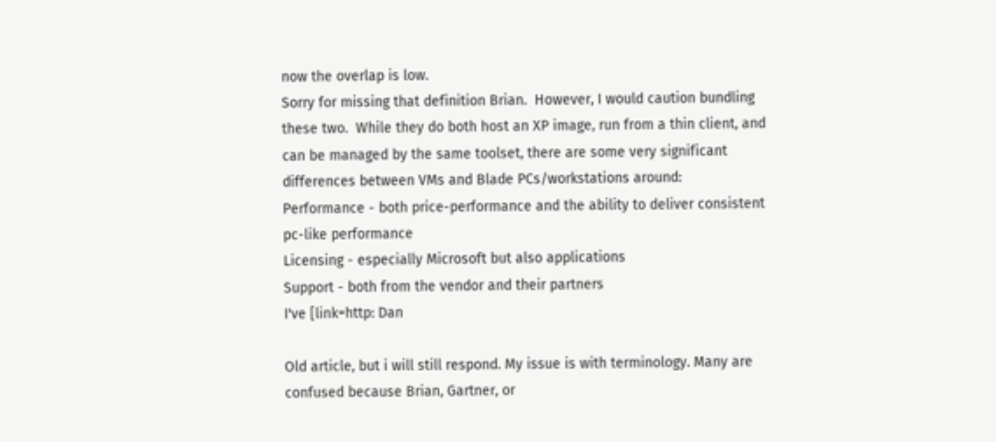now the overlap is low.
Sorry for missing that definition Brian.  However, I would caution bundling these two.  While they do both host an XP image, run from a thin client, and can be managed by the same toolset, there are some very significant differences between VMs and Blade PCs/workstations around:
Performance - both price-performance and the ability to deliver consistent pc-like performance
Licensing - especially Microsoft but also applications
Support - both from the vendor and their partners
I've [link=http: Dan

Old article, but i will still respond. My issue is with terminology. Many are confused because Brian, Gartner, or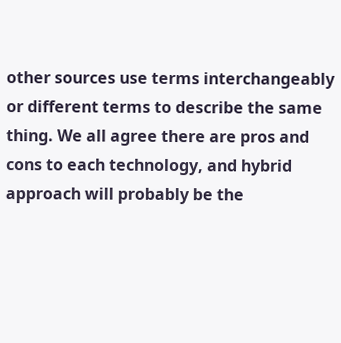other sources use terms interchangeably or different terms to describe the same thing. We all agree there are pros and cons to each technology, and hybrid approach will probably be the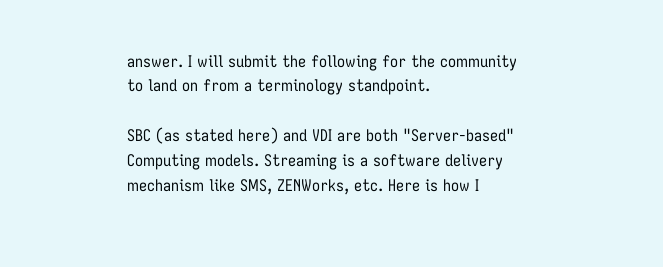answer. I will submit the following for the community to land on from a terminology standpoint.

SBC (as stated here) and VDI are both "Server-based" Computing models. Streaming is a software delivery mechanism like SMS, ZENWorks, etc. Here is how I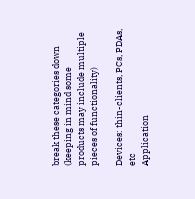break these categories down (keeping in mind some products may include multiple pieces of functionality)

Devices: thin-clients, PCs, PDAs, etc
Application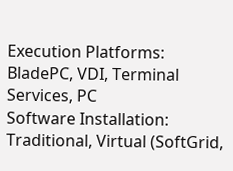Execution Platforms: BladePC, VDI, Terminal Services, PC
Software Installation: Traditional, Virtual (SoftGrid,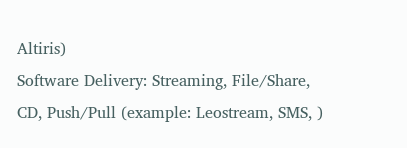Altiris)
Software Delivery: Streaming, File/Share, CD, Push/Pull (example: Leostream, SMS, )